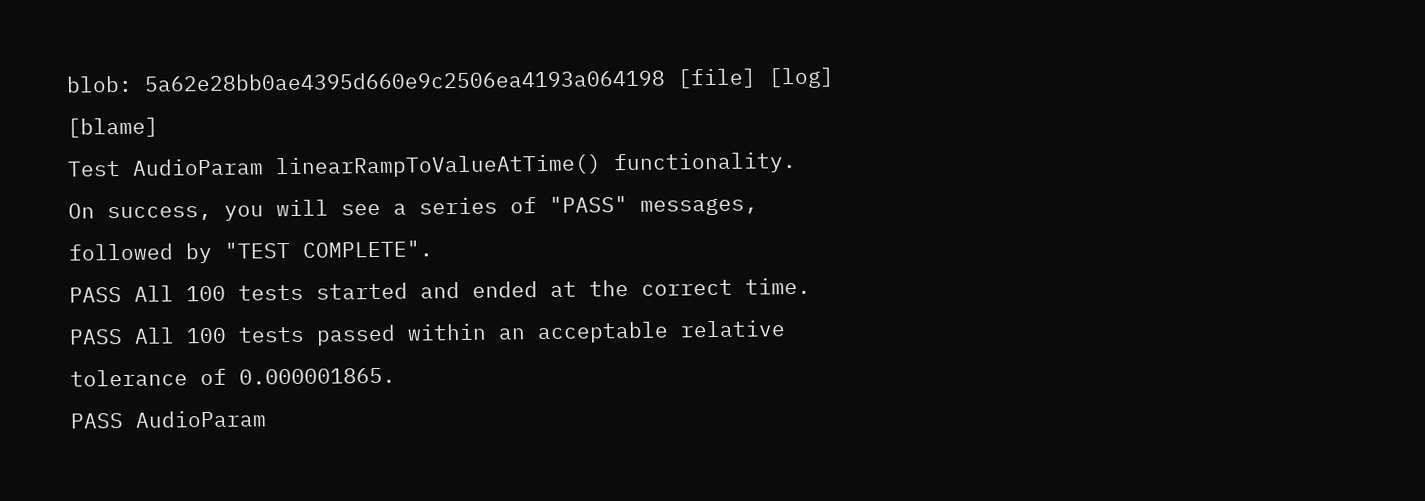blob: 5a62e28bb0ae4395d660e9c2506ea4193a064198 [file] [log] [blame]
Test AudioParam linearRampToValueAtTime() functionality.
On success, you will see a series of "PASS" messages, followed by "TEST COMPLETE".
PASS All 100 tests started and ended at the correct time.
PASS All 100 tests passed within an acceptable relative tolerance of 0.000001865.
PASS AudioParam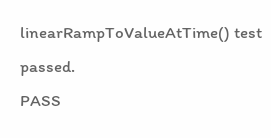linearRampToValueAtTime() test passed.
PASS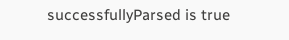successfullyParsed is true